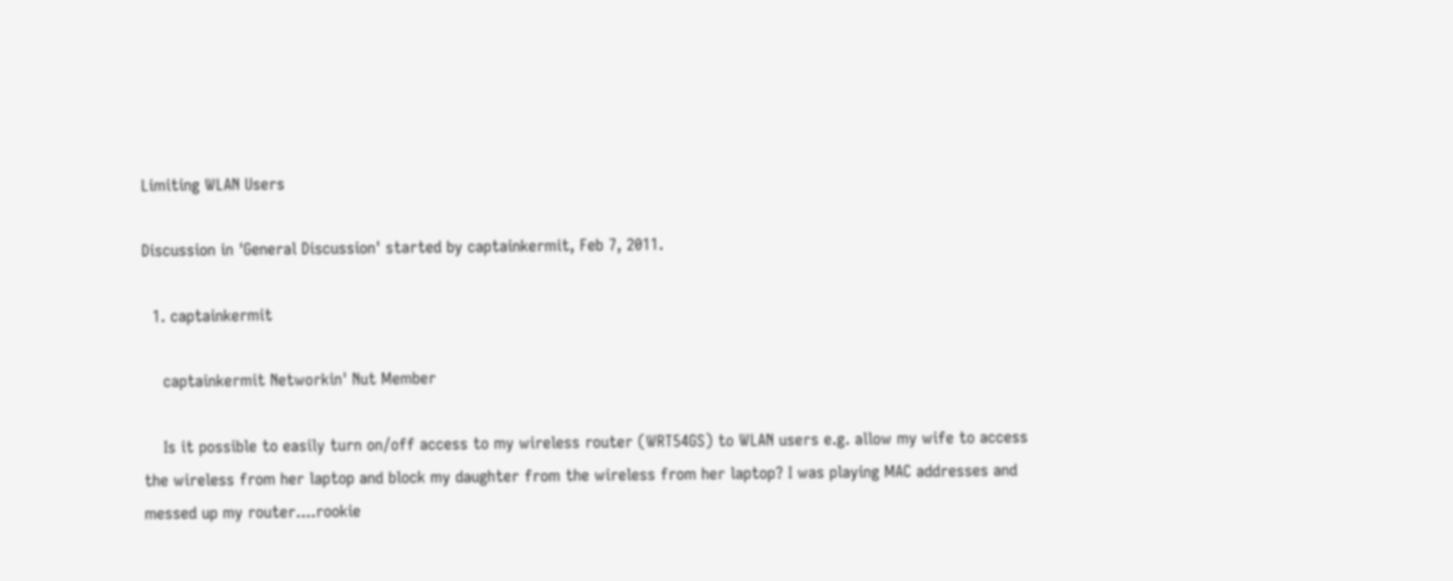Limiting WLAN Users

Discussion in 'General Discussion' started by captainkermit, Feb 7, 2011.

  1. captainkermit

    captainkermit Networkin' Nut Member

    Is it possible to easily turn on/off access to my wireless router (WRT54GS) to WLAN users e.g. allow my wife to access the wireless from her laptop and block my daughter from the wireless from her laptop? I was playing MAC addresses and messed up my router....rookie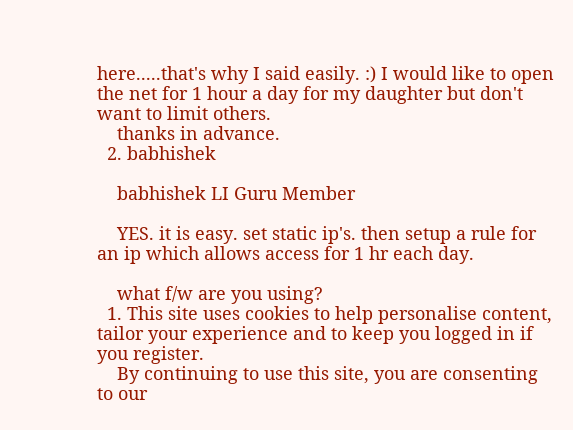here.....that's why I said easily. :) I would like to open the net for 1 hour a day for my daughter but don't want to limit others.
    thanks in advance.
  2. babhishek

    babhishek LI Guru Member

    YES. it is easy. set static ip's. then setup a rule for an ip which allows access for 1 hr each day.

    what f/w are you using?
  1. This site uses cookies to help personalise content, tailor your experience and to keep you logged in if you register.
    By continuing to use this site, you are consenting to our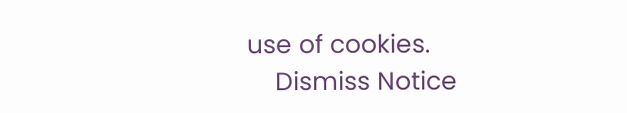use of cookies.
    Dismiss Notice